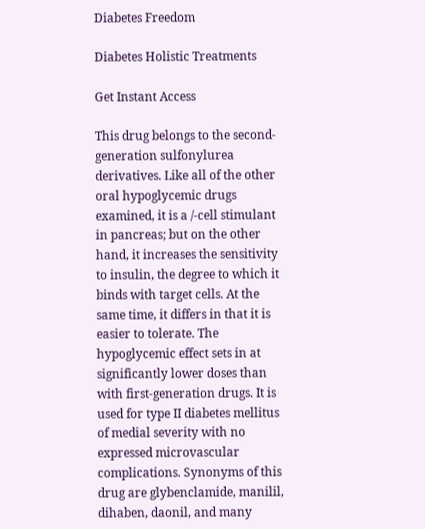Diabetes Freedom

Diabetes Holistic Treatments

Get Instant Access

This drug belongs to the second-generation sulfonylurea derivatives. Like all of the other oral hypoglycemic drugs examined, it is a /-cell stimulant in pancreas; but on the other hand, it increases the sensitivity to insulin, the degree to which it binds with target cells. At the same time, it differs in that it is easier to tolerate. The hypoglycemic effect sets in at significantly lower doses than with first-generation drugs. It is used for type II diabetes mellitus of medial severity with no expressed microvascular complications. Synonyms of this drug are glybenclamide, manilil, dihaben, daonil, and many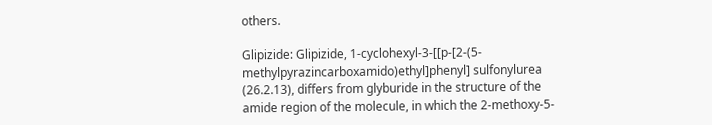others.

Glipizide: Glipizide, 1-cyclohexyl-3-[[p-[2-(5-methylpyrazincarboxamido)ethyl]phenyl] sulfonylurea (26.2.13), differs from glyburide in the structure of the amide region of the molecule, in which the 2-methoxy-5-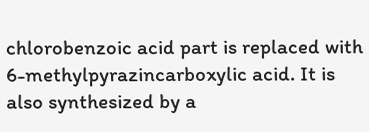chlorobenzoic acid part is replaced with 6-methylpyrazincarboxylic acid. It is also synthesized by a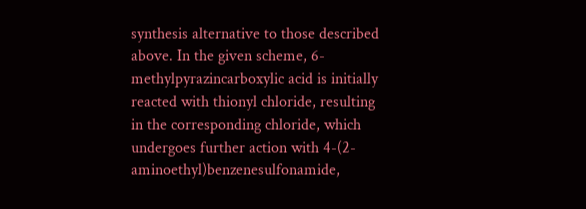synthesis alternative to those described above. In the given scheme, 6-methylpyrazincarboxylic acid is initially reacted with thionyl chloride, resulting in the corresponding chloride, which undergoes further action with 4-(2-aminoethyl)benzenesulfonamide,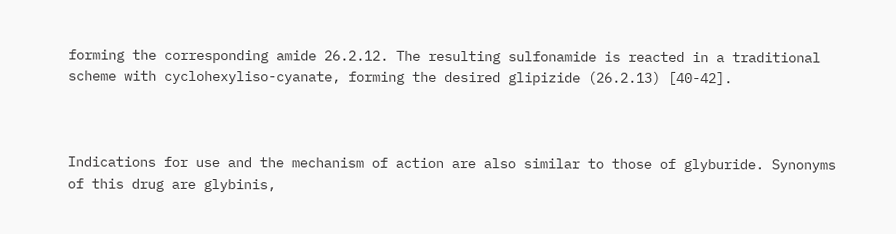forming the corresponding amide 26.2.12. The resulting sulfonamide is reacted in a traditional scheme with cyclohexyliso-cyanate, forming the desired glipizide (26.2.13) [40-42].



Indications for use and the mechanism of action are also similar to those of glyburide. Synonyms of this drug are glybinis,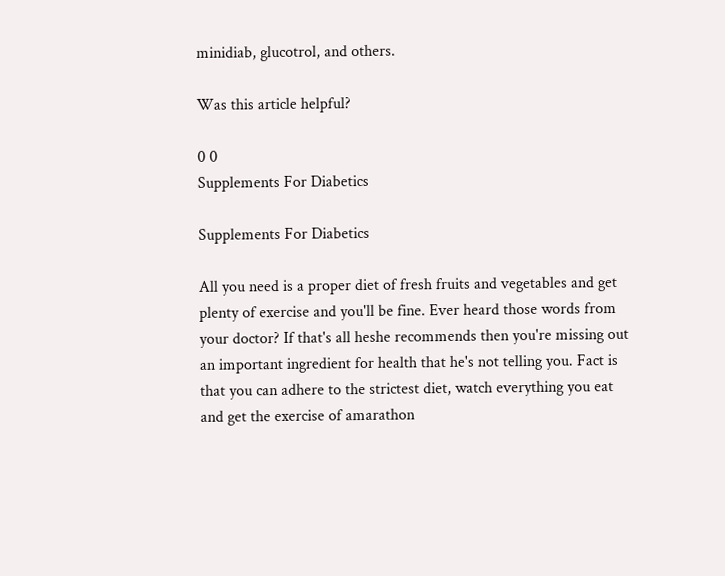minidiab, glucotrol, and others.

Was this article helpful?

0 0
Supplements For Diabetics

Supplements For Diabetics

All you need is a proper diet of fresh fruits and vegetables and get plenty of exercise and you'll be fine. Ever heard those words from your doctor? If that's all heshe recommends then you're missing out an important ingredient for health that he's not telling you. Fact is that you can adhere to the strictest diet, watch everything you eat and get the exercise of amarathon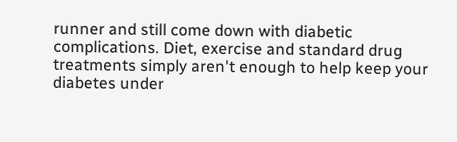runner and still come down with diabetic complications. Diet, exercise and standard drug treatments simply aren't enough to help keep your diabetes under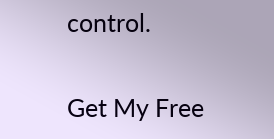control.

Get My Free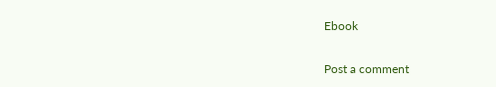Ebook

Post a comment